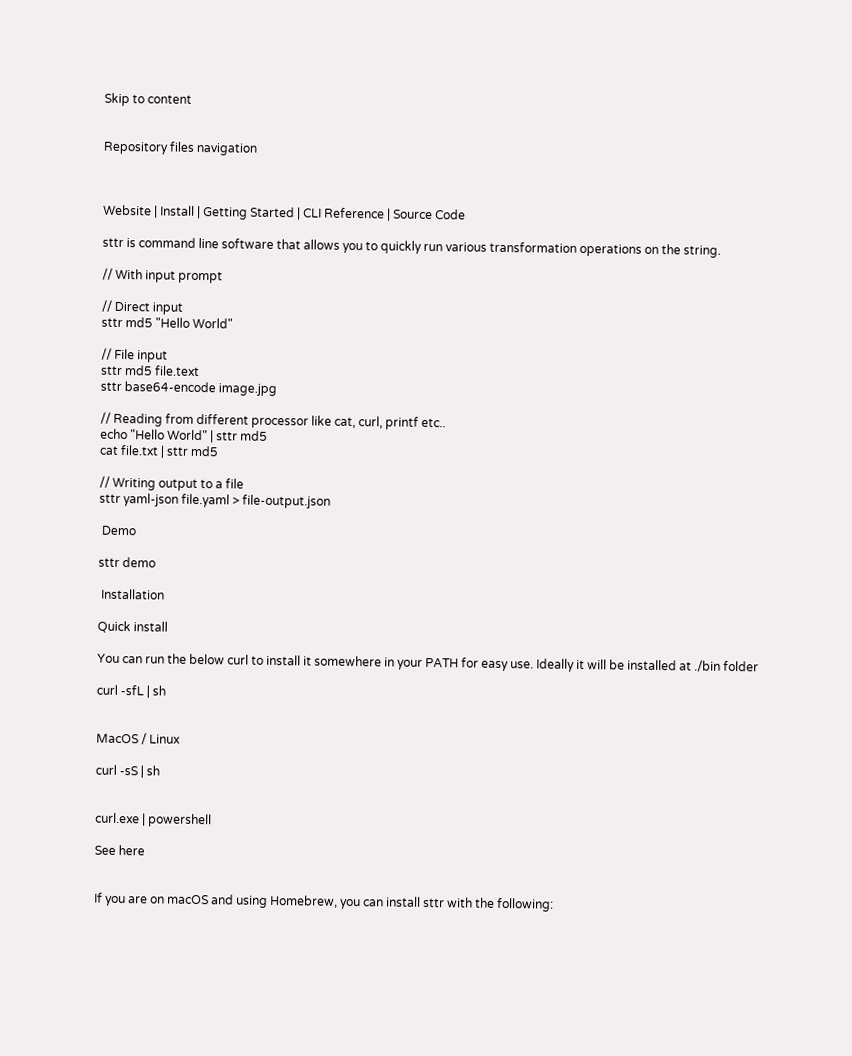Skip to content


Repository files navigation



Website | Install | Getting Started | CLI Reference | Source Code

sttr is command line software that allows you to quickly run various transformation operations on the string.

// With input prompt

// Direct input
sttr md5 "Hello World"

// File input
sttr md5 file.text
sttr base64-encode image.jpg

// Reading from different processor like cat, curl, printf etc..
echo "Hello World" | sttr md5
cat file.txt | sttr md5

// Writing output to a file
sttr yaml-json file.yaml > file-output.json

 Demo

sttr demo

 Installation

Quick install

You can run the below curl to install it somewhere in your PATH for easy use. Ideally it will be installed at ./bin folder

curl -sfL | sh


MacOS / Linux

curl -sS | sh


curl.exe | powershell

See here


If you are on macOS and using Homebrew, you can install sttr with the following: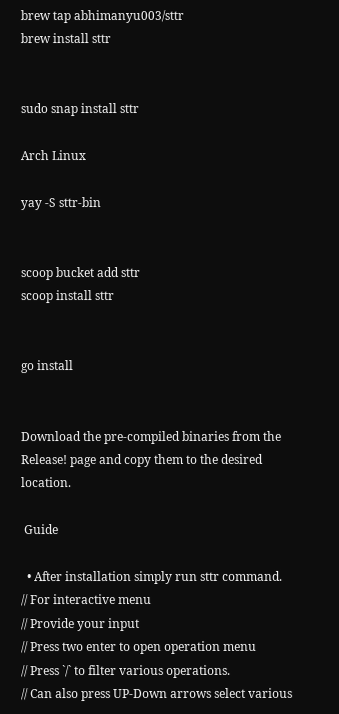brew tap abhimanyu003/sttr
brew install sttr


sudo snap install sttr

Arch Linux

yay -S sttr-bin


scoop bucket add sttr
scoop install sttr


go install


Download the pre-compiled binaries from the Release! page and copy them to the desired location.

 Guide

  • After installation simply run sttr command.
// For interactive menu
// Provide your input
// Press two enter to open operation menu
// Press `/` to filter various operations.
// Can also press UP-Down arrows select various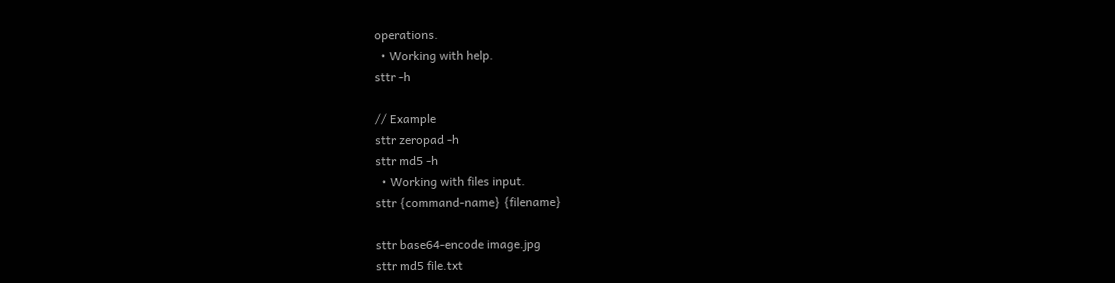operations.
  • Working with help.
sttr -h

// Example
sttr zeropad -h
sttr md5 -h
  • Working with files input.
sttr {command-name} {filename}

sttr base64-encode image.jpg
sttr md5 file.txt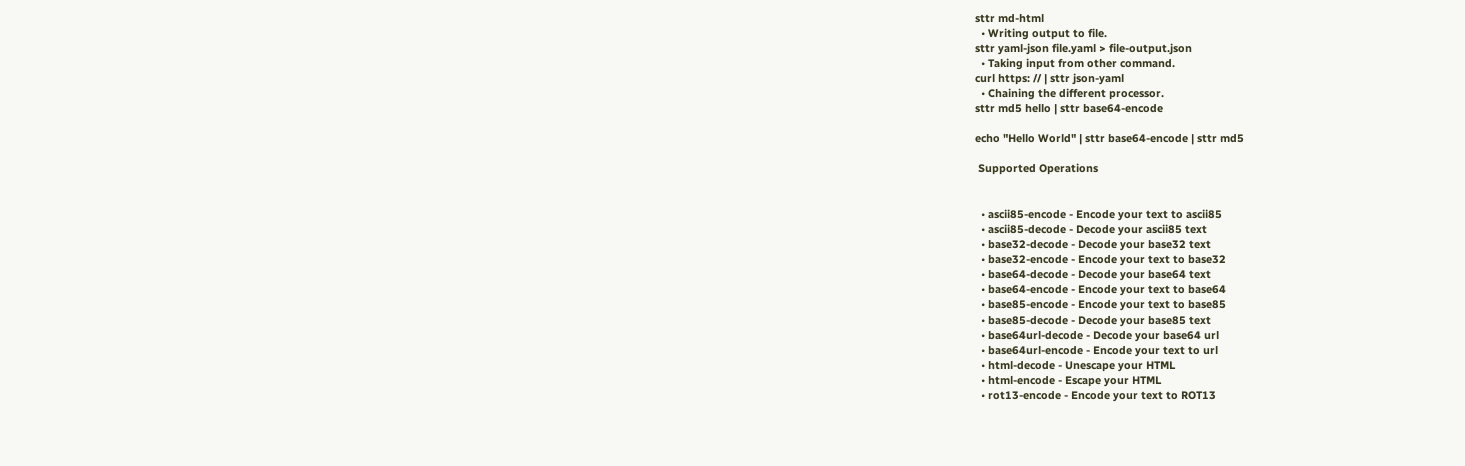sttr md-html
  • Writing output to file.
sttr yaml-json file.yaml > file-output.json
  • Taking input from other command.
curl https: // | sttr json-yaml
  • Chaining the different processor.
sttr md5 hello | sttr base64-encode

echo "Hello World" | sttr base64-encode | sttr md5

 Supported Operations


  • ascii85-encode - Encode your text to ascii85
  • ascii85-decode - Decode your ascii85 text
  • base32-decode - Decode your base32 text
  • base32-encode - Encode your text to base32
  • base64-decode - Decode your base64 text
  • base64-encode - Encode your text to base64
  • base85-encode - Encode your text to base85
  • base85-decode - Decode your base85 text
  • base64url-decode - Decode your base64 url
  • base64url-encode - Encode your text to url
  • html-decode - Unescape your HTML
  • html-encode - Escape your HTML
  • rot13-encode - Encode your text to ROT13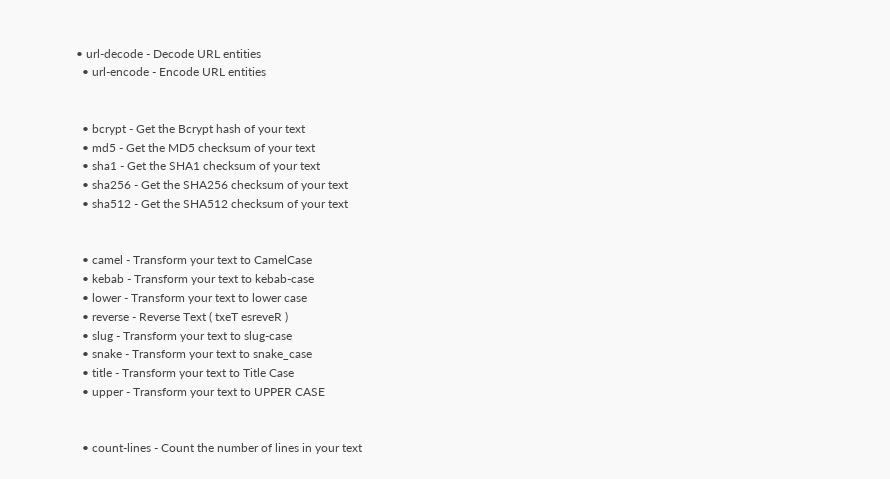• url-decode - Decode URL entities
  • url-encode - Encode URL entities


  • bcrypt - Get the Bcrypt hash of your text
  • md5 - Get the MD5 checksum of your text
  • sha1 - Get the SHA1 checksum of your text
  • sha256 - Get the SHA256 checksum of your text
  • sha512 - Get the SHA512 checksum of your text


  • camel - Transform your text to CamelCase
  • kebab - Transform your text to kebab-case
  • lower - Transform your text to lower case
  • reverse - Reverse Text ( txeT esreveR )
  • slug - Transform your text to slug-case
  • snake - Transform your text to snake_case
  • title - Transform your text to Title Case
  • upper - Transform your text to UPPER CASE


  • count-lines - Count the number of lines in your text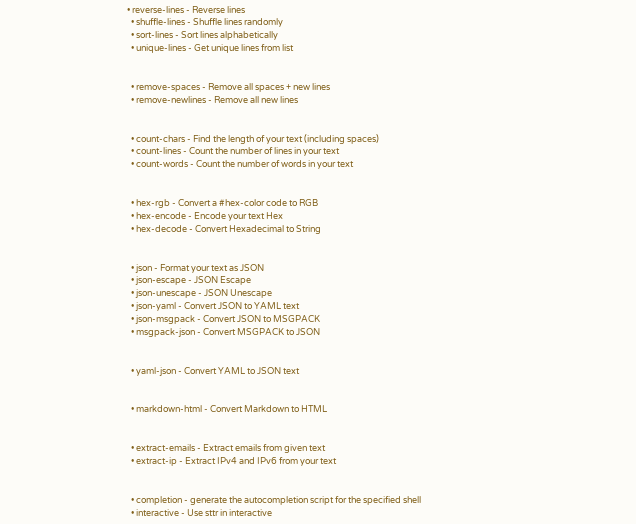• reverse-lines - Reverse lines
  • shuffle-lines - Shuffle lines randomly
  • sort-lines - Sort lines alphabetically
  • unique-lines - Get unique lines from list


  • remove-spaces - Remove all spaces + new lines
  • remove-newlines - Remove all new lines


  • count-chars - Find the length of your text (including spaces)
  • count-lines - Count the number of lines in your text
  • count-words - Count the number of words in your text


  • hex-rgb - Convert a #hex-color code to RGB
  • hex-encode - Encode your text Hex
  • hex-decode - Convert Hexadecimal to String


  • json - Format your text as JSON
  • json-escape - JSON Escape
  • json-unescape - JSON Unescape
  • json-yaml - Convert JSON to YAML text
  • json-msgpack - Convert JSON to MSGPACK
  • msgpack-json - Convert MSGPACK to JSON


  • yaml-json - Convert YAML to JSON text


  • markdown-html - Convert Markdown to HTML


  • extract-emails - Extract emails from given text
  • extract-ip - Extract IPv4 and IPv6 from your text


  • completion - generate the autocompletion script for the specified shell
  • interactive - Use sttr in interactive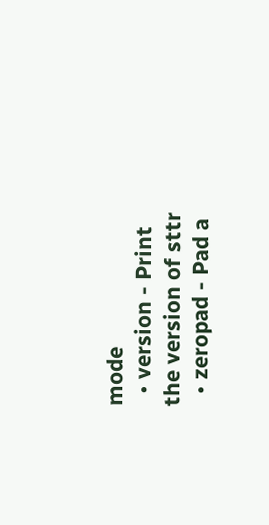mode
  • version - Print the version of sttr
  • zeropad - Pad a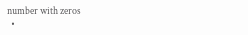number with zeros
  •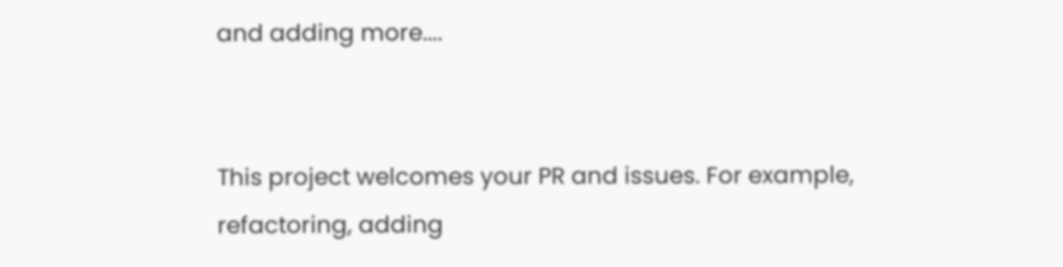and adding more....


This project welcomes your PR and issues. For example, refactoring, adding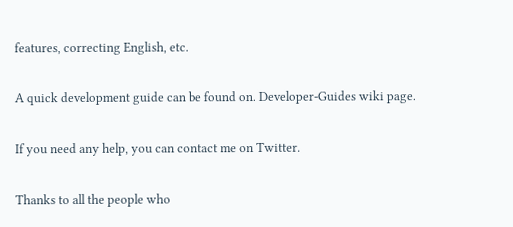features, correcting English, etc.

A quick development guide can be found on. Developer-Guides wiki page.

If you need any help, you can contact me on Twitter.

Thanks to all the people who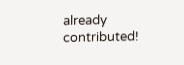already contributed!